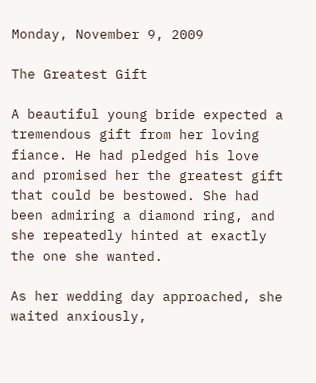Monday, November 9, 2009

The Greatest Gift

A beautiful young bride expected a tremendous gift from her loving fiance. He had pledged his love and promised her the greatest gift that could be bestowed. She had been admiring a diamond ring, and she repeatedly hinted at exactly the one she wanted.

As her wedding day approached, she waited anxiously,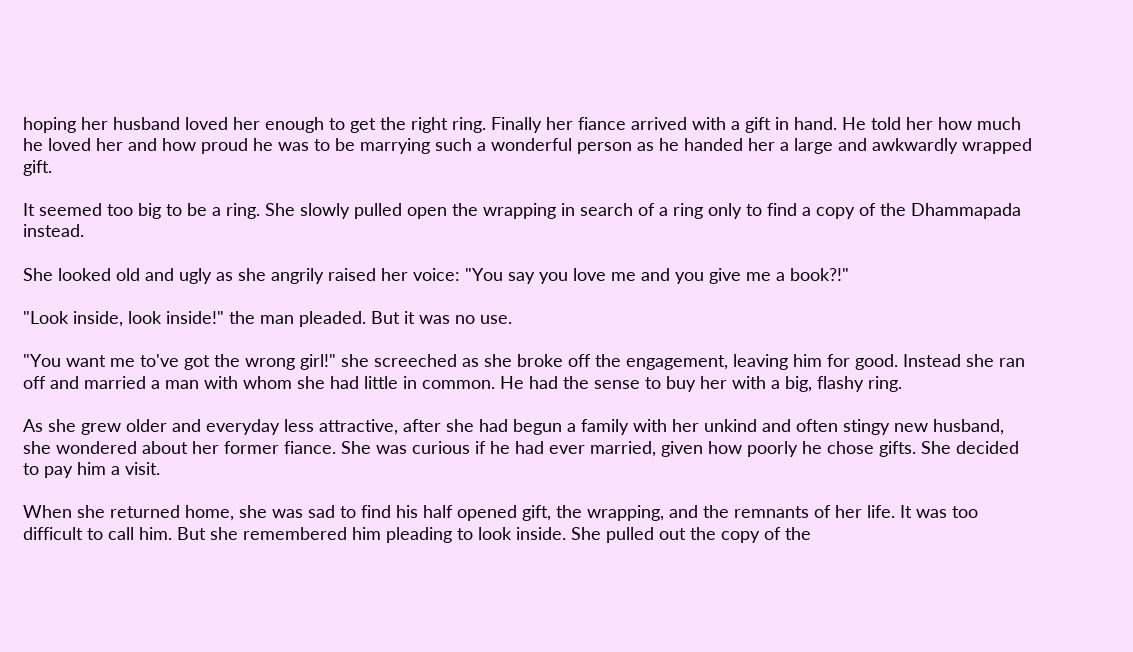hoping her husband loved her enough to get the right ring. Finally her fiance arrived with a gift in hand. He told her how much he loved her and how proud he was to be marrying such a wonderful person as he handed her a large and awkwardly wrapped gift.

It seemed too big to be a ring. She slowly pulled open the wrapping in search of a ring only to find a copy of the Dhammapada instead.

She looked old and ugly as she angrily raised her voice: "You say you love me and you give me a book?!"

"Look inside, look inside!" the man pleaded. But it was no use.

"You want me to've got the wrong girl!" she screeched as she broke off the engagement, leaving him for good. Instead she ran off and married a man with whom she had little in common. He had the sense to buy her with a big, flashy ring.

As she grew older and everyday less attractive, after she had begun a family with her unkind and often stingy new husband, she wondered about her former fiance. She was curious if he had ever married, given how poorly he chose gifts. She decided to pay him a visit.

When she returned home, she was sad to find his half opened gift, the wrapping, and the remnants of her life. It was too difficult to call him. But she remembered him pleading to look inside. She pulled out the copy of the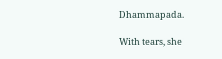Dhammapada.

With tears, she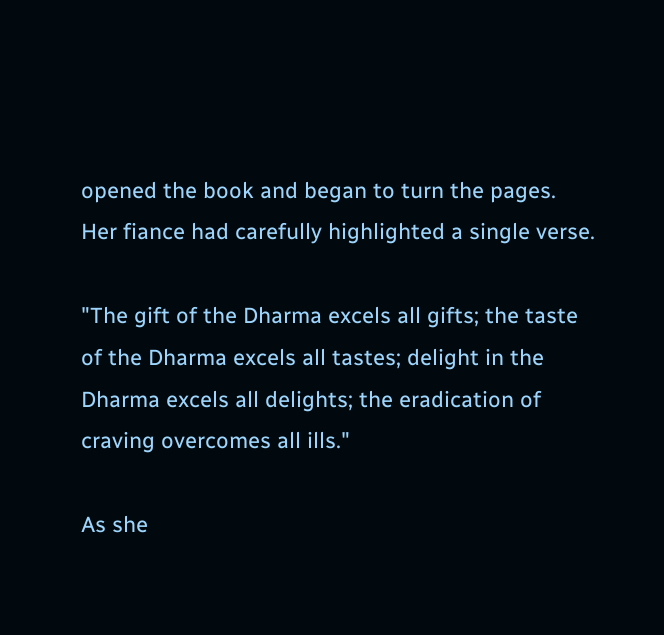opened the book and began to turn the pages. Her fiance had carefully highlighted a single verse.

"The gift of the Dharma excels all gifts; the taste of the Dharma excels all tastes; delight in the Dharma excels all delights; the eradication of craving overcomes all ills."

As she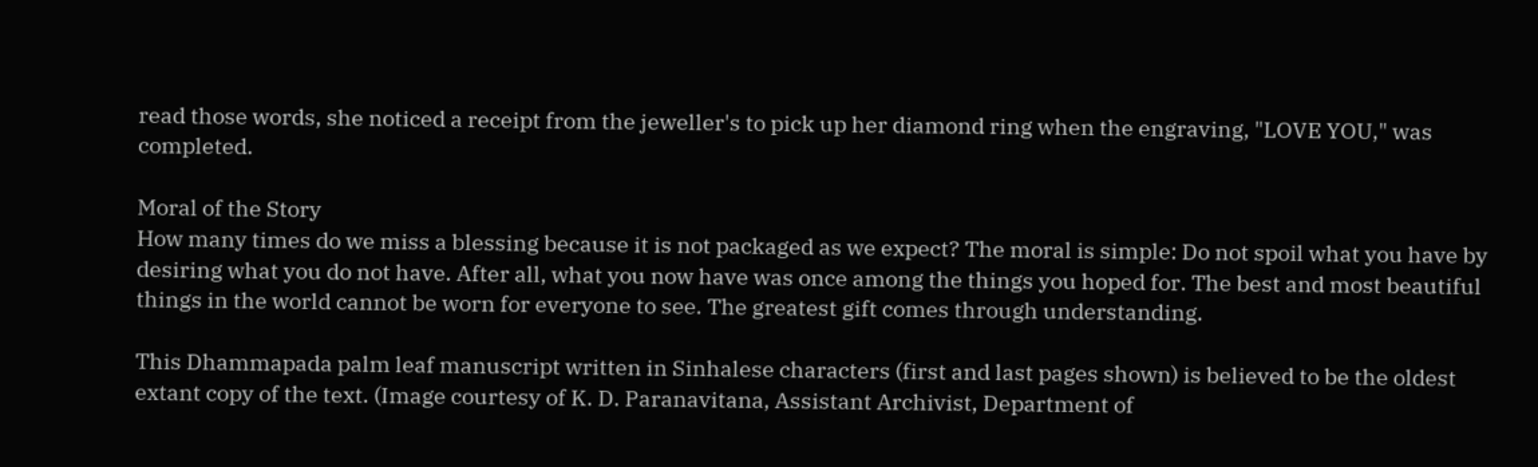read those words, she noticed a receipt from the jeweller's to pick up her diamond ring when the engraving, "LOVE YOU," was completed.

Moral of the Story
How many times do we miss a blessing because it is not packaged as we expect? The moral is simple: Do not spoil what you have by desiring what you do not have. After all, what you now have was once among the things you hoped for. The best and most beautiful things in the world cannot be worn for everyone to see. The greatest gift comes through understanding.

This Dhammapada palm leaf manuscript written in Sinhalese characters (first and last pages shown) is believed to be the oldest extant copy of the text. (Image courtesy of K. D. Paranavitana, Assistant Archivist, Department of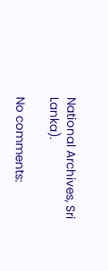National Archives, Sri Lanka).

No comments: